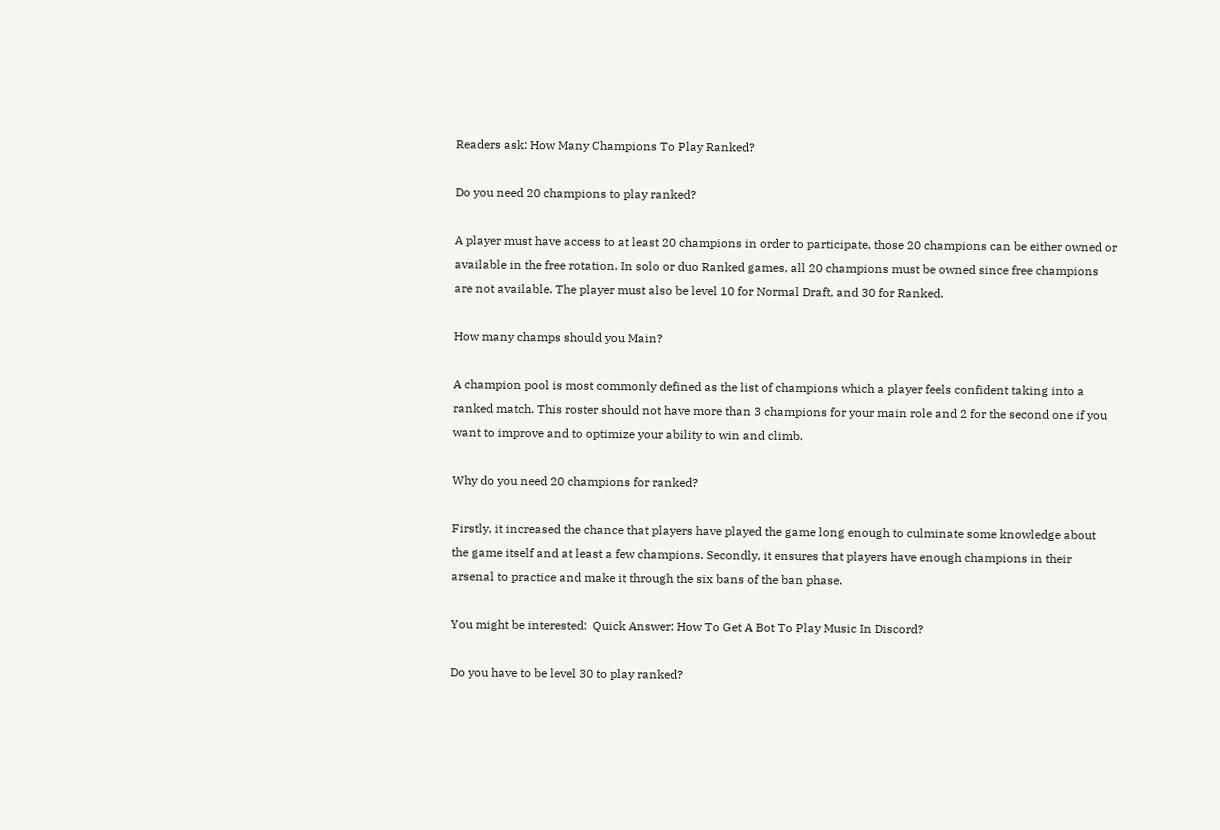Readers ask: How Many Champions To Play Ranked?

Do you need 20 champions to play ranked?

A player must have access to at least 20 champions in order to participate, those 20 champions can be either owned or available in the free rotation. In solo or duo Ranked games, all 20 champions must be owned since free champions are not available. The player must also be level 10 for Normal Draft, and 30 for Ranked.

How many champs should you Main?

A champion pool is most commonly defined as the list of champions which a player feels confident taking into a ranked match. This roster should not have more than 3 champions for your main role and 2 for the second one if you want to improve and to optimize your ability to win and climb.

Why do you need 20 champions for ranked?

Firstly, it increased the chance that players have played the game long enough to culminate some knowledge about the game itself and at least a few champions. Secondly, it ensures that players have enough champions in their arsenal to practice and make it through the six bans of the ban phase.

You might be interested:  Quick Answer: How To Get A Bot To Play Music In Discord?

Do you have to be level 30 to play ranked?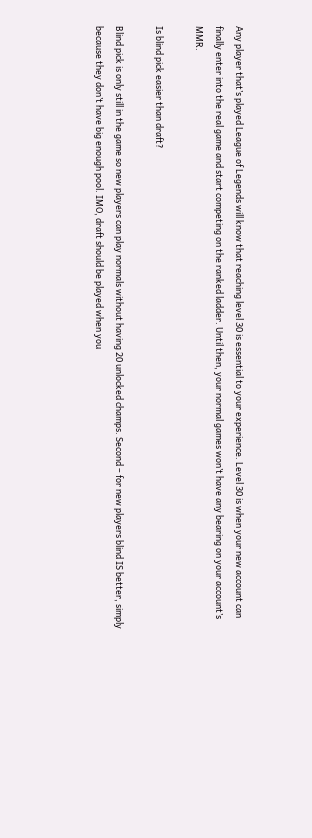Any player that’s played League of Legends will know that reaching level 30 is essential to your experience. Level 30 is when your new account can finally enter into the real game and start competing on the ranked ladder. Until then, your normal games won’t have any bearing on your account’s MMR.

Is blind pick easier than draft?

Blind pick is only still in the game so new players can play normals without having 20 unlocked champs. Second – for new players blind IS better, simply because they don’t have big enough pool. IMO, draft should be played when you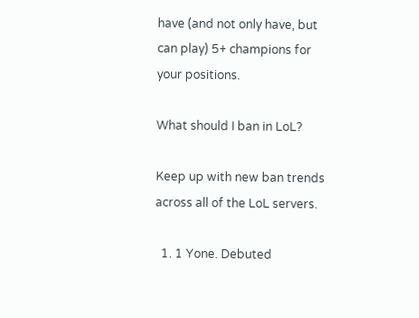have (and not only have, but can play) 5+ champions for your positions.

What should I ban in LoL?

Keep up with new ban trends across all of the LoL servers.

  1. 1 Yone. Debuted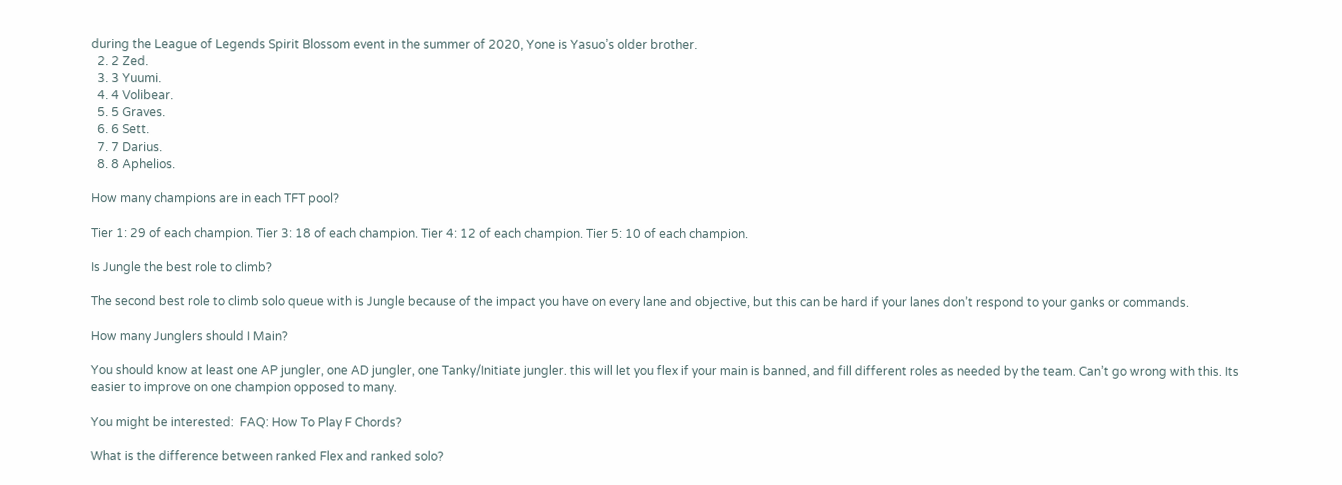during the League of Legends Spirit Blossom event in the summer of 2020, Yone is Yasuo’s older brother.
  2. 2 Zed.
  3. 3 Yuumi.
  4. 4 Volibear.
  5. 5 Graves.
  6. 6 Sett.
  7. 7 Darius.
  8. 8 Aphelios.

How many champions are in each TFT pool?

Tier 1: 29 of each champion. Tier 3: 18 of each champion. Tier 4: 12 of each champion. Tier 5: 10 of each champion.

Is Jungle the best role to climb?

The second best role to climb solo queue with is Jungle because of the impact you have on every lane and objective, but this can be hard if your lanes don’t respond to your ganks or commands.

How many Junglers should I Main?

You should know at least one AP jungler, one AD jungler, one Tanky/Initiate jungler. this will let you flex if your main is banned, and fill different roles as needed by the team. Can’t go wrong with this. Its easier to improve on one champion opposed to many.

You might be interested:  FAQ: How To Play F Chords?

What is the difference between ranked Flex and ranked solo?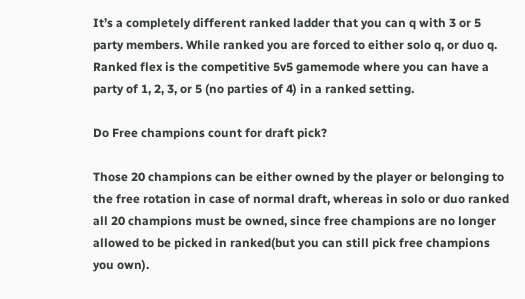It’s a completely different ranked ladder that you can q with 3 or 5 party members. While ranked you are forced to either solo q, or duo q. Ranked flex is the competitive 5v5 gamemode where you can have a party of 1, 2, 3, or 5 (no parties of 4) in a ranked setting.

Do Free champions count for draft pick?

Those 20 champions can be either owned by the player or belonging to the free rotation in case of normal draft, whereas in solo or duo ranked all 20 champions must be owned, since free champions are no longer allowed to be picked in ranked(but you can still pick free champions you own).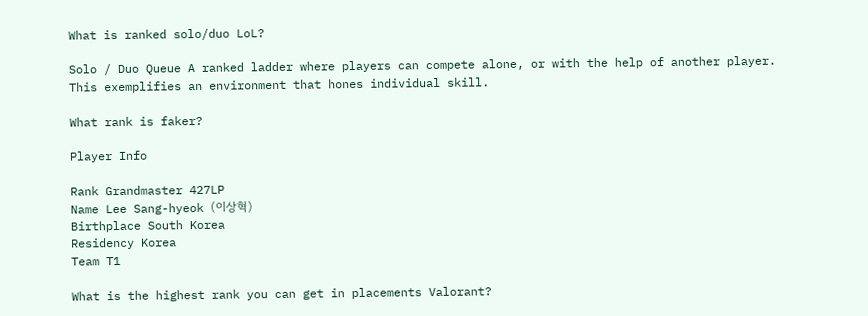What is ranked solo/duo LoL?

Solo / Duo Queue A ranked ladder where players can compete alone, or with the help of another player. This exemplifies an environment that hones individual skill.

What rank is faker?

Player Info

Rank Grandmaster 427LP
Name Lee Sang-hyeok (이상혁)
Birthplace South Korea
Residency Korea
Team T1

What is the highest rank you can get in placements Valorant?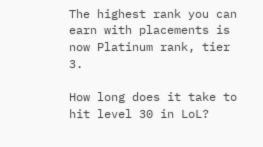The highest rank you can earn with placements is now Platinum rank, tier 3.

How long does it take to hit level 30 in LoL?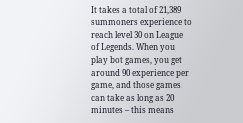It takes a total of 21,389 summoners experience to reach level 30 on League of Legends. When you play bot games, you get around 90 experience per game, and those games can take as long as 20 minutes – this means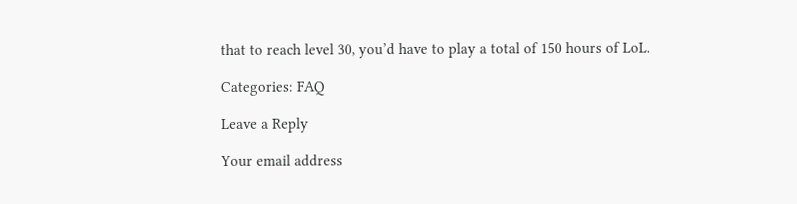that to reach level 30, you’d have to play a total of 150 hours of LoL.

Categories: FAQ

Leave a Reply

Your email address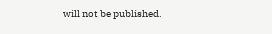will not be published.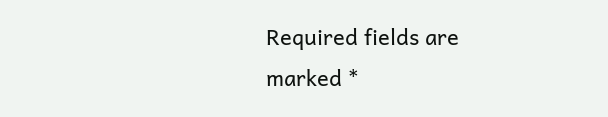Required fields are marked *